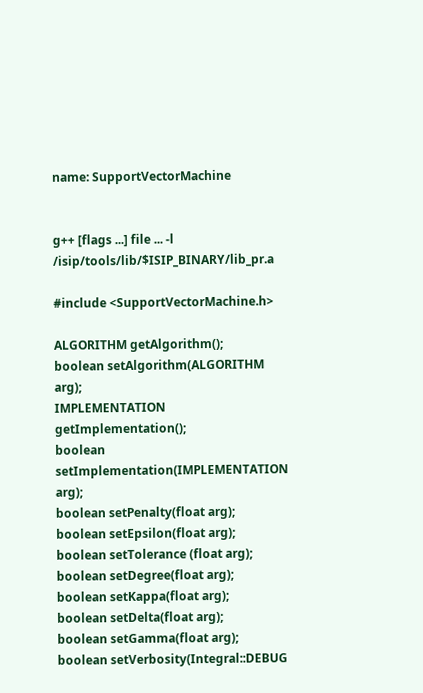name: SupportVectorMachine


g++ [flags ...] file ... -l /isip/tools/lib/$ISIP_BINARY/lib_pr.a

#include <SupportVectorMachine.h>

ALGORITHM getAlgorithm();
boolean setAlgorithm(ALGORITHM arg);
IMPLEMENTATION getImplementation();
boolean setImplementation(IMPLEMENTATION arg);
boolean setPenalty(float arg);
boolean setEpsilon(float arg);
boolean setTolerance (float arg);
boolean setDegree(float arg);
boolean setKappa(float arg);
boolean setDelta(float arg);
boolean setGamma(float arg);
boolean setVerbosity(Integral::DEBUG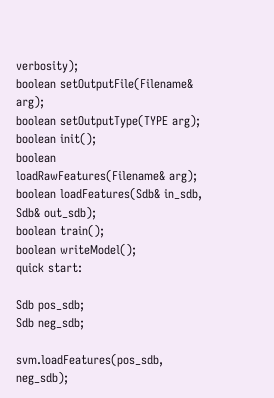verbosity);
boolean setOutputFile(Filename& arg);
boolean setOutputType(TYPE arg);
boolean init();
boolean loadRawFeatures(Filename& arg);
boolean loadFeatures(Sdb& in_sdb, Sdb& out_sdb);
boolean train();
boolean writeModel();
quick start:

Sdb pos_sdb;
Sdb neg_sdb;

svm.loadFeatures(pos_sdb, neg_sdb);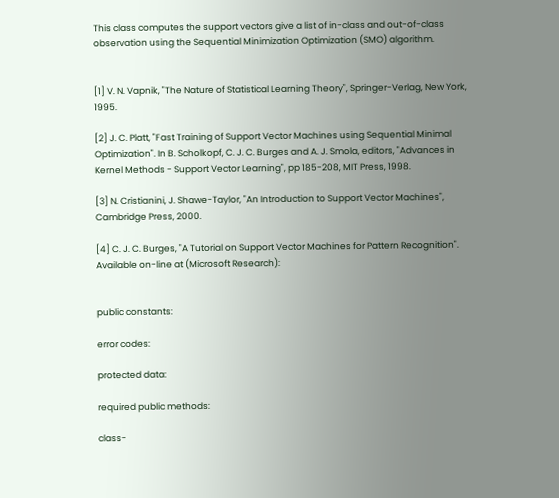This class computes the support vectors give a list of in-class and out-of-class observation using the Sequential Minimization Optimization (SMO) algorithm.


[1] V. N. Vapnik, "The Nature of Statistical Learning Theory", Springer-Verlag, New York, 1995.

[2] J. C. Platt, "Fast Training of Support Vector Machines using Sequential Minimal Optimization". In B. Scholkopf, C. J. C. Burges and A. J. Smola, editors, "Advances in Kernel Methods - Support Vector Learning", pp 185-208, MIT Press, 1998.

[3] N. Cristianini, J. Shawe-Taylor, "An Introduction to Support Vector Machines", Cambridge Press, 2000.

[4] C. J. C. Burges, "A Tutorial on Support Vector Machines for Pattern Recognition". Available on-line at (Microsoft Research):


public constants:

error codes:

protected data:

required public methods:

class-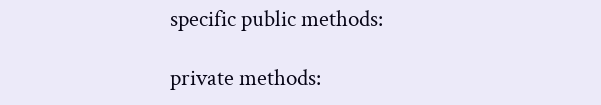specific public methods:

private methods: